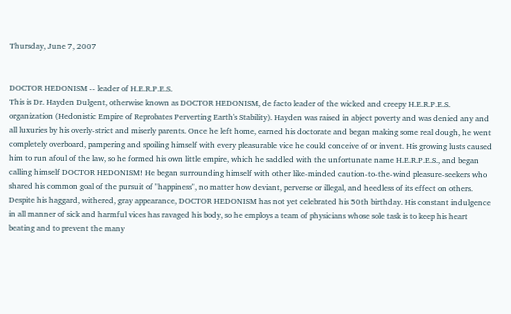Thursday, June 7, 2007


DOCTOR HEDONISM -- leader of H.E.R.P.E.S.
This is Dr. Hayden Dulgent, otherwise known as DOCTOR HEDONISM, de facto leader of the wicked and creepy H.E.R.P.E.S. organization (Hedonistic Empire of Reprobates Perverting Earth's Stability). Hayden was raised in abject poverty and was denied any and all luxuries by his overly-strict and miserly parents. Once he left home, earned his doctorate and began making some real dough, he went completely overboard, pampering and spoiling himself with every pleasurable vice he could conceive of or invent. His growing lusts caused him to run afoul of the law, so he formed his own little empire, which he saddled with the unfortunate name H.E.R.P.E.S., and began calling himself DOCTOR HEDONISM! He began surrounding himself with other like-minded caution-to-the-wind pleasure-seekers who shared his common goal of the pursuit of "happiness", no matter how deviant, perverse or illegal, and heedless of its effect on others. Despite his haggard, withered, gray appearance, DOCTOR HEDONISM has not yet celebrated his 50th birthday. His constant indulgence in all manner of sick and harmful vices has ravaged his body, so he employs a team of physicians whose sole task is to keep his heart beating and to prevent the many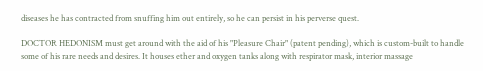diseases he has contracted from snuffing him out entirely, so he can persist in his perverse quest.

DOCTOR HEDONISM must get around with the aid of his "Pleasure Chair" (patent pending), which is custom-built to handle some of his rare needs and desires. It houses ether and oxygen tanks along with respirator mask, interior massage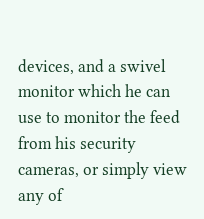devices, and a swivel monitor which he can use to monitor the feed from his security cameras, or simply view any of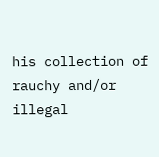his collection of rauchy and/or illegal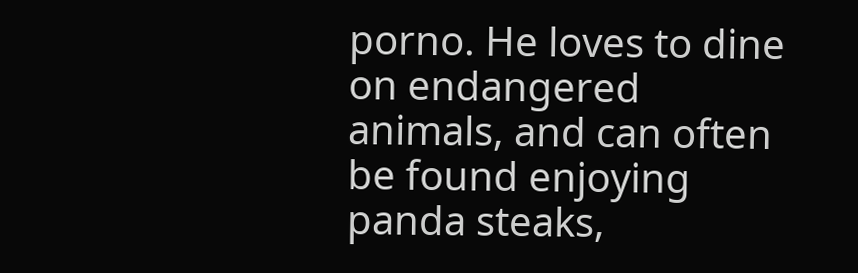porno. He loves to dine on endangered animals, and can often be found enjoying panda steaks,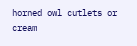horned owl cutlets or cream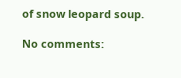of snow leopard soup.

No comments: